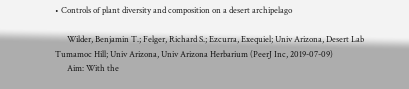• Controls of plant diversity and composition on a desert archipelago

      Wilder, Benjamin T.; Felger, Richard S.; Ezcurra, Exequiel; Univ Arizona, Desert Lab Tumamoc Hill; Univ Arizona, Univ Arizona Herbarium (PeerJ Inc, 2019-07-09)
      Aim: With the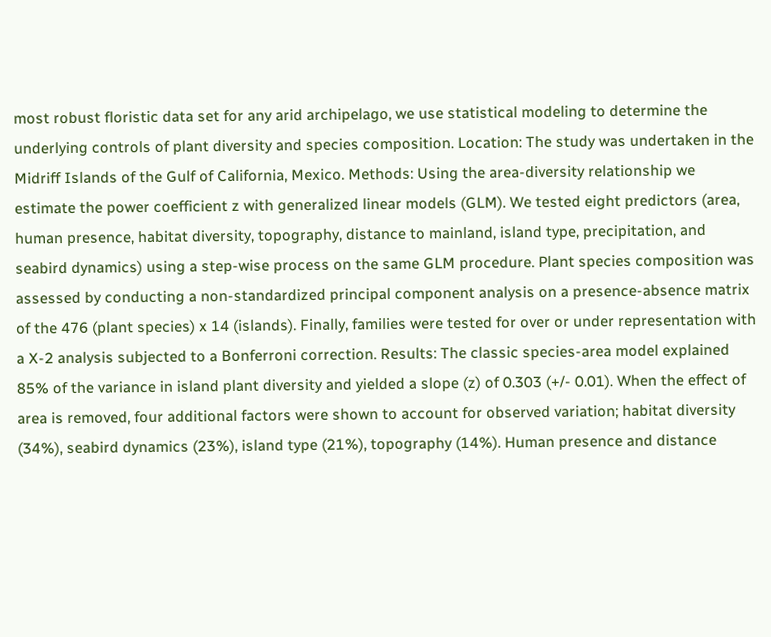most robust floristic data set for any arid archipelago, we use statistical modeling to determine the underlying controls of plant diversity and species composition. Location: The study was undertaken in the Midriff Islands of the Gulf of California, Mexico. Methods: Using the area-diversity relationship we estimate the power coefficient z with generalized linear models (GLM). We tested eight predictors (area, human presence, habitat diversity, topography, distance to mainland, island type, precipitation, and seabird dynamics) using a step-wise process on the same GLM procedure. Plant species composition was assessed by conducting a non-standardized principal component analysis on a presence-absence matrix of the 476 (plant species) x 14 (islands). Finally, families were tested for over or under representation with a X-2 analysis subjected to a Bonferroni correction. Results: The classic species-area model explained 85% of the variance in island plant diversity and yielded a slope (z) of 0.303 (+/- 0.01). When the effect of area is removed, four additional factors were shown to account for observed variation; habitat diversity (34%), seabird dynamics (23%), island type (21%), topography (14%). Human presence and distance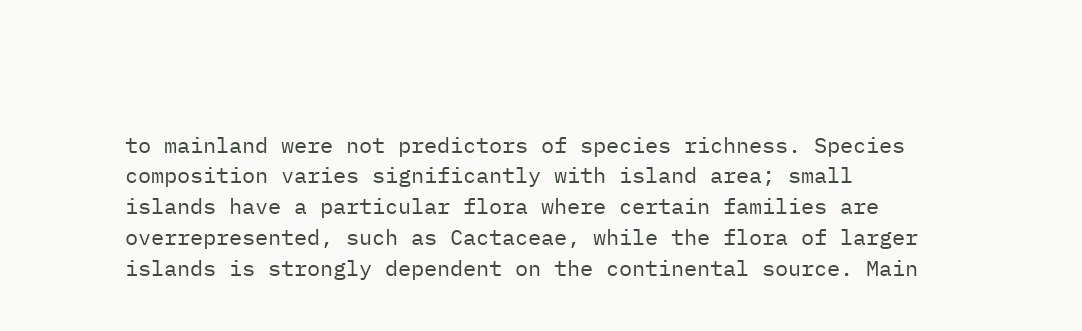to mainland were not predictors of species richness. Species composition varies significantly with island area; small islands have a particular flora where certain families are overrepresented, such as Cactaceae, while the flora of larger islands is strongly dependent on the continental source. Main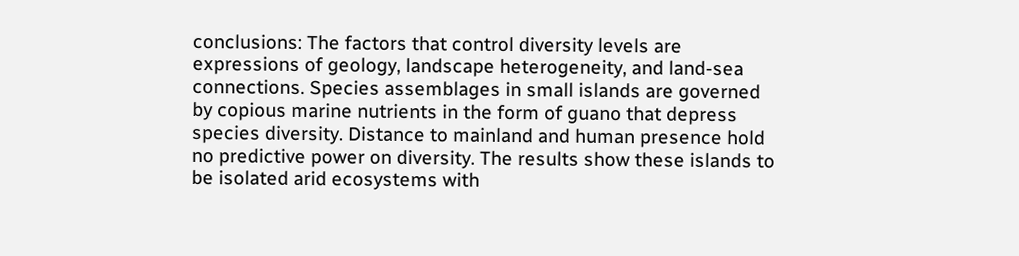conclusions: The factors that control diversity levels are expressions of geology, landscape heterogeneity, and land-sea connections. Species assemblages in small islands are governed by copious marine nutrients in the form of guano that depress species diversity. Distance to mainland and human presence hold no predictive power on diversity. The results show these islands to be isolated arid ecosystems with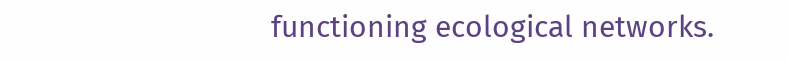functioning ecological networks.